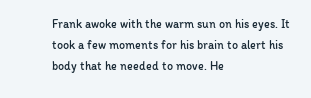Frank awoke with the warm sun on his eyes. It took a few moments for his brain to alert his body that he needed to move. He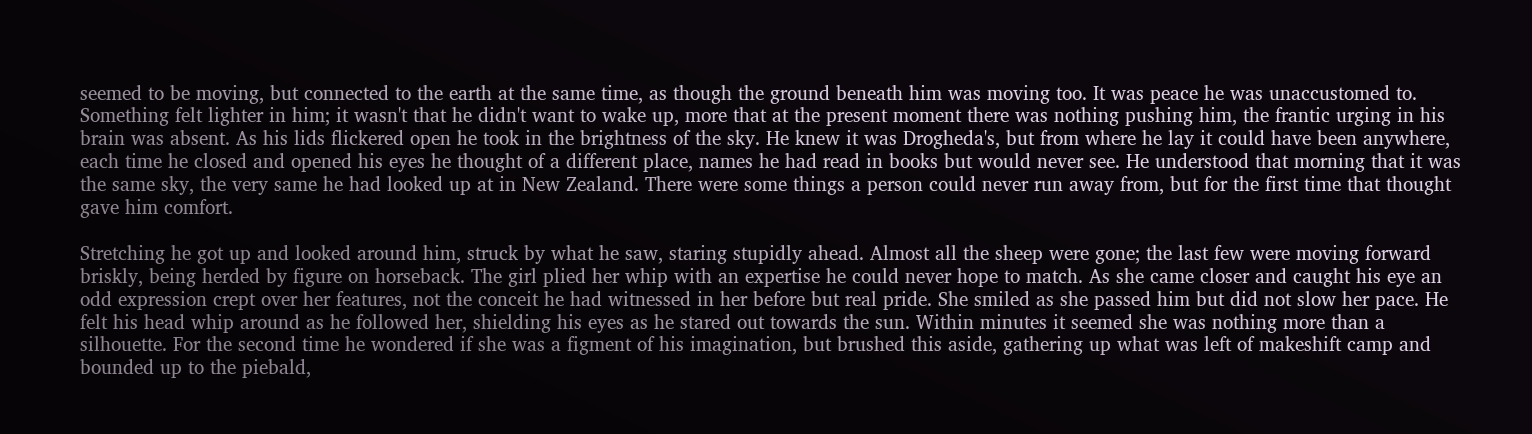seemed to be moving, but connected to the earth at the same time, as though the ground beneath him was moving too. It was peace he was unaccustomed to. Something felt lighter in him; it wasn't that he didn't want to wake up, more that at the present moment there was nothing pushing him, the frantic urging in his brain was absent. As his lids flickered open he took in the brightness of the sky. He knew it was Drogheda's, but from where he lay it could have been anywhere, each time he closed and opened his eyes he thought of a different place, names he had read in books but would never see. He understood that morning that it was the same sky, the very same he had looked up at in New Zealand. There were some things a person could never run away from, but for the first time that thought gave him comfort.

Stretching he got up and looked around him, struck by what he saw, staring stupidly ahead. Almost all the sheep were gone; the last few were moving forward briskly, being herded by figure on horseback. The girl plied her whip with an expertise he could never hope to match. As she came closer and caught his eye an odd expression crept over her features, not the conceit he had witnessed in her before but real pride. She smiled as she passed him but did not slow her pace. He felt his head whip around as he followed her, shielding his eyes as he stared out towards the sun. Within minutes it seemed she was nothing more than a silhouette. For the second time he wondered if she was a figment of his imagination, but brushed this aside, gathering up what was left of makeshift camp and bounded up to the piebald,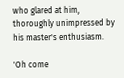who glared at him, thoroughly unimpressed by his master's enthusiasm.

'Oh come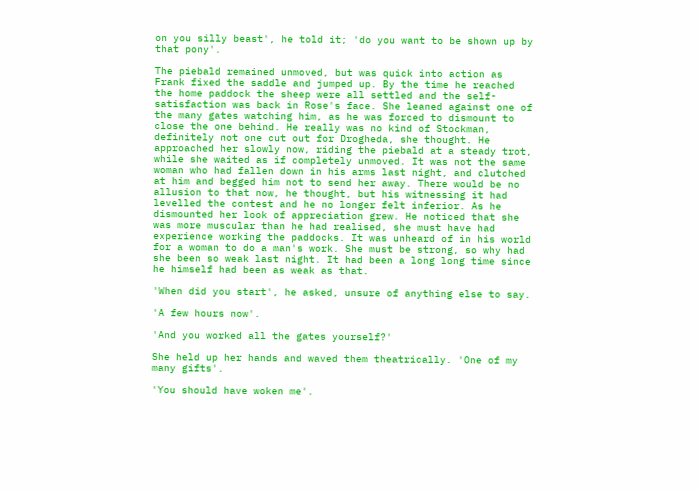on you silly beast', he told it; 'do you want to be shown up by that pony'.

The piebald remained unmoved, but was quick into action as Frank fixed the saddle and jumped up. By the time he reached the home paddock the sheep were all settled and the self-satisfaction was back in Rose's face. She leaned against one of the many gates watching him, as he was forced to dismount to close the one behind. He really was no kind of Stockman, definitely not one cut out for Drogheda, she thought. He approached her slowly now, riding the piebald at a steady trot, while she waited as if completely unmoved. It was not the same woman who had fallen down in his arms last night, and clutched at him and begged him not to send her away. There would be no allusion to that now, he thought, but his witnessing it had levelled the contest and he no longer felt inferior. As he dismounted her look of appreciation grew. He noticed that she was more muscular than he had realised, she must have had experience working the paddocks. It was unheard of in his world for a woman to do a man's work. She must be strong, so why had she been so weak last night. It had been a long long time since he himself had been as weak as that.

'When did you start', he asked, unsure of anything else to say.

'A few hours now'.

'And you worked all the gates yourself?'

She held up her hands and waved them theatrically. 'One of my many gifts'.

'You should have woken me'.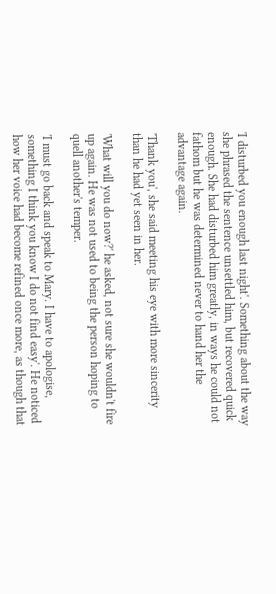'I disturbed you enough last night'. Something about the way she phrased the sentence unsettled him, but recovered quick enough. She had disturbed him greatly, in ways he could not fathom but he was determined never to hand her the advantage again.

'Thank you', she said meeting his eye with more sincerity than he had yet seen in her.

'What will you do now?' he asked, not sure she wouldn't fire up again. He was not used to being the person hoping to quell another's temper.

'I must go back and speak to Mary. I have to apologise, something I think you know I do not find easy'. He noticed how her voice had become refined once more, as though that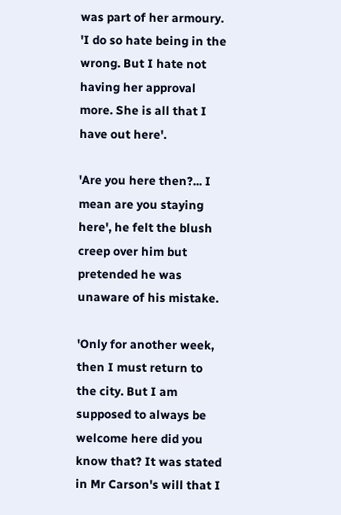was part of her armoury. 'I do so hate being in the wrong. But I hate not having her approval more. She is all that I have out here'.

'Are you here then?... I mean are you staying here', he felt the blush creep over him but pretended he was unaware of his mistake.

'Only for another week, then I must return to the city. But I am supposed to always be welcome here did you know that? It was stated in Mr Carson's will that I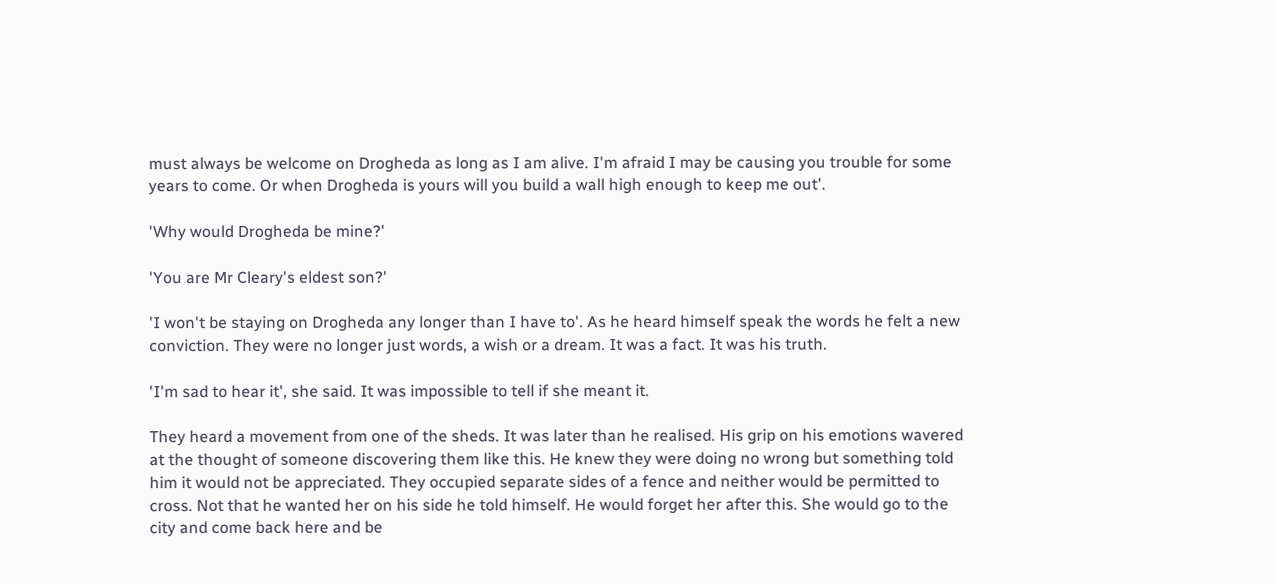must always be welcome on Drogheda as long as I am alive. I'm afraid I may be causing you trouble for some years to come. Or when Drogheda is yours will you build a wall high enough to keep me out'.

'Why would Drogheda be mine?'

'You are Mr Cleary's eldest son?'

'I won't be staying on Drogheda any longer than I have to'. As he heard himself speak the words he felt a new conviction. They were no longer just words, a wish or a dream. It was a fact. It was his truth.

'I'm sad to hear it', she said. It was impossible to tell if she meant it.

They heard a movement from one of the sheds. It was later than he realised. His grip on his emotions wavered at the thought of someone discovering them like this. He knew they were doing no wrong but something told him it would not be appreciated. They occupied separate sides of a fence and neither would be permitted to cross. Not that he wanted her on his side he told himself. He would forget her after this. She would go to the city and come back here and be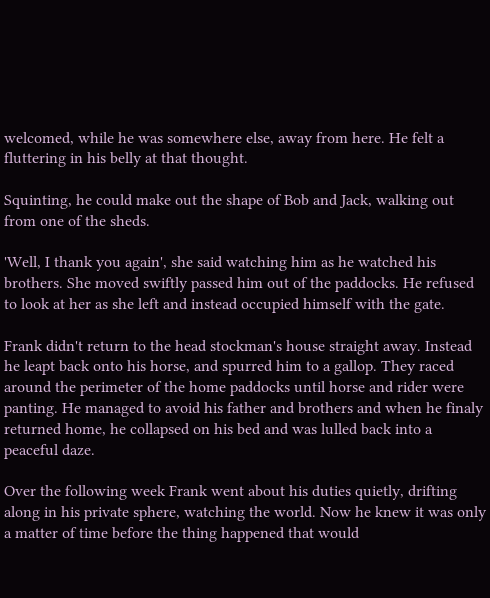welcomed, while he was somewhere else, away from here. He felt a fluttering in his belly at that thought.

Squinting, he could make out the shape of Bob and Jack, walking out from one of the sheds.

'Well, I thank you again', she said watching him as he watched his brothers. She moved swiftly passed him out of the paddocks. He refused to look at her as she left and instead occupied himself with the gate.

Frank didn't return to the head stockman's house straight away. Instead he leapt back onto his horse, and spurred him to a gallop. They raced around the perimeter of the home paddocks until horse and rider were panting. He managed to avoid his father and brothers and when he finaly returned home, he collapsed on his bed and was lulled back into a peaceful daze.

Over the following week Frank went about his duties quietly, drifting along in his private sphere, watching the world. Now he knew it was only a matter of time before the thing happened that would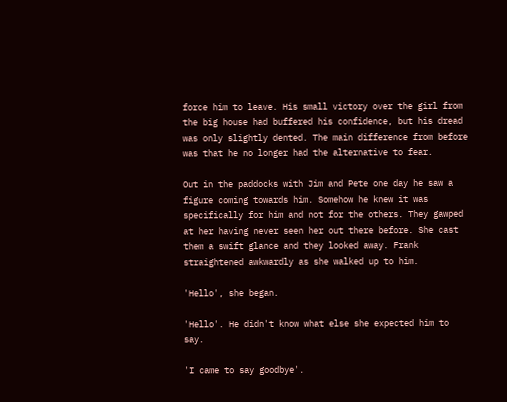force him to leave. His small victory over the girl from the big house had buffered his confidence, but his dread was only slightly dented. The main difference from before was that he no longer had the alternative to fear.

Out in the paddocks with Jim and Pete one day he saw a figure coming towards him. Somehow he knew it was specifically for him and not for the others. They gawped at her having never seen her out there before. She cast them a swift glance and they looked away. Frank straightened awkwardly as she walked up to him.

'Hello', she began.

'Hello'. He didn't know what else she expected him to say.

'I came to say goodbye'.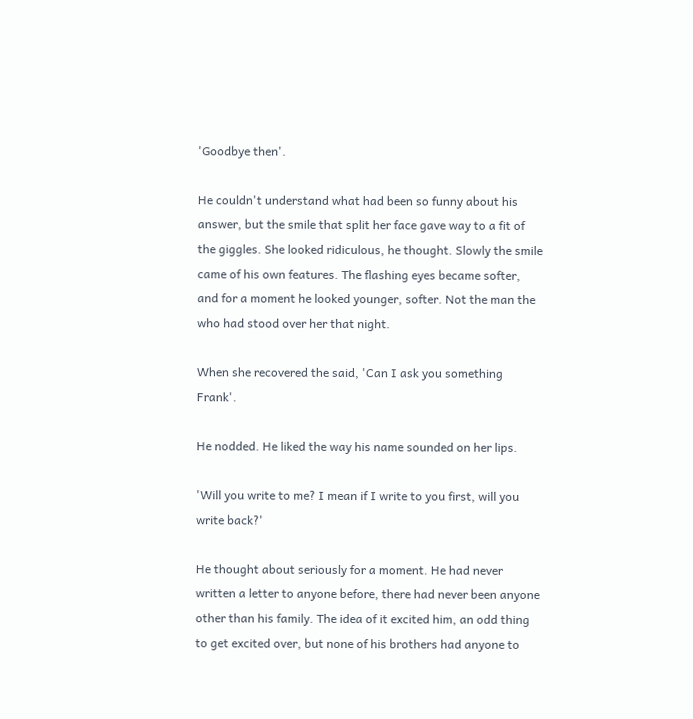'Goodbye then'.

He couldn't understand what had been so funny about his answer, but the smile that split her face gave way to a fit of the giggles. She looked ridiculous, he thought. Slowly the smile came of his own features. The flashing eyes became softer, and for a moment he looked younger, softer. Not the man the who had stood over her that night.

When she recovered the said, 'Can I ask you something Frank'.

He nodded. He liked the way his name sounded on her lips.

'Will you write to me? I mean if I write to you first, will you write back?'

He thought about seriously for a moment. He had never written a letter to anyone before, there had never been anyone other than his family. The idea of it excited him, an odd thing to get excited over, but none of his brothers had anyone to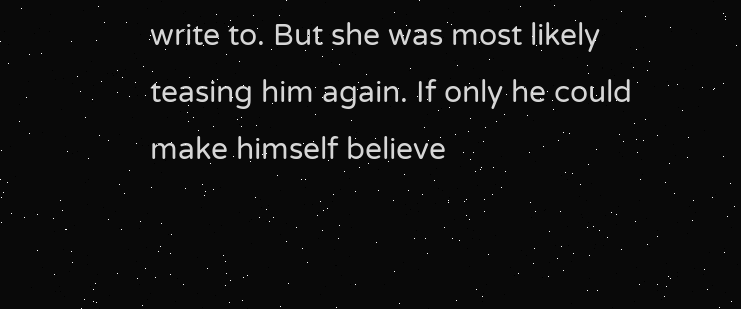write to. But she was most likely teasing him again. If only he could make himself believe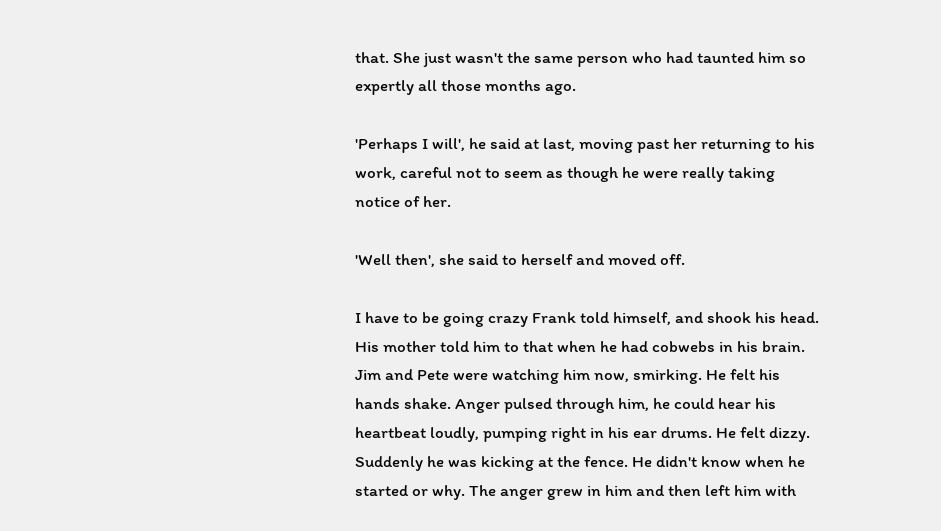that. She just wasn't the same person who had taunted him so expertly all those months ago.

'Perhaps I will', he said at last, moving past her returning to his work, careful not to seem as though he were really taking notice of her.

'Well then', she said to herself and moved off.

I have to be going crazy Frank told himself, and shook his head. His mother told him to that when he had cobwebs in his brain. Jim and Pete were watching him now, smirking. He felt his hands shake. Anger pulsed through him, he could hear his heartbeat loudly, pumping right in his ear drums. He felt dizzy. Suddenly he was kicking at the fence. He didn't know when he started or why. The anger grew in him and then left him with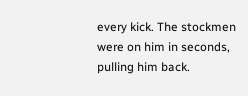every kick. The stockmen were on him in seconds, pulling him back.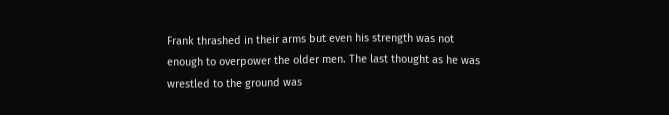Frank thrashed in their arms but even his strength was not enough to overpower the older men. The last thought as he was wrestled to the ground was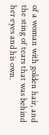of a woman with golden hair, and the sting of tears that was behind her eyes and his own.